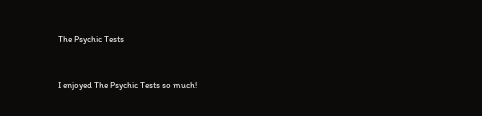The Psychic Tests


I enjoyed The Psychic Tests so much!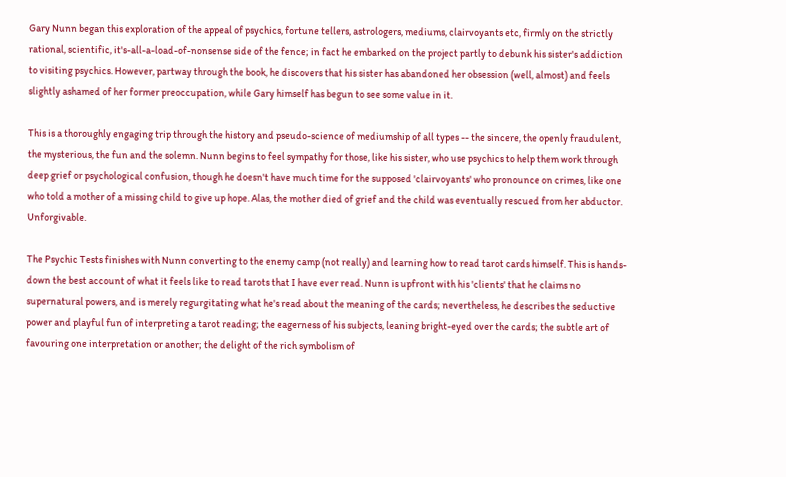Gary Nunn began this exploration of the appeal of psychics, fortune tellers, astrologers, mediums, clairvoyants etc, firmly on the strictly rational, scientific, it's-all-a-load-of-nonsense side of the fence; in fact he embarked on the project partly to debunk his sister's addiction to visiting psychics. However, partway through the book, he discovers that his sister has abandoned her obsession (well, almost) and feels slightly ashamed of her former preoccupation, while Gary himself has begun to see some value in it.

This is a thoroughly engaging trip through the history and pseudo-science of mediumship of all types -- the sincere, the openly fraudulent, the mysterious, the fun and the solemn. Nunn begins to feel sympathy for those, like his sister, who use psychics to help them work through deep grief or psychological confusion, though he doesn't have much time for the supposed 'clairvoyants' who pronounce on crimes, like one who told a mother of a missing child to give up hope. Alas, the mother died of grief and the child was eventually rescued from her abductor. Unforgivable.

The Psychic Tests finishes with Nunn converting to the enemy camp (not really) and learning how to read tarot cards himself. This is hands-down the best account of what it feels like to read tarots that I have ever read. Nunn is upfront with his 'clients' that he claims no supernatural powers, and is merely regurgitating what he's read about the meaning of the cards; nevertheless, he describes the seductive power and playful fun of interpreting a tarot reading; the eagerness of his subjects, leaning bright-eyed over the cards; the subtle art of favouring one interpretation or another; the delight of the rich symbolism of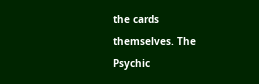the cards themselves. The Psychic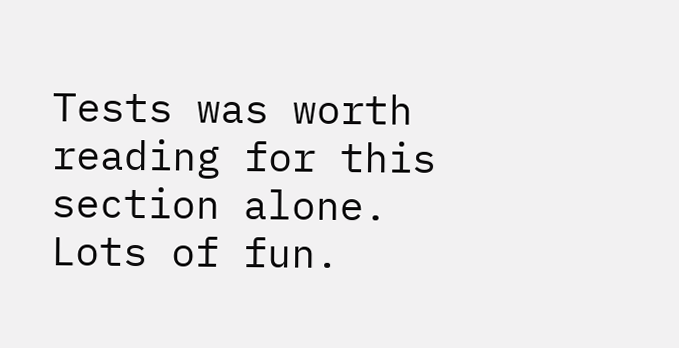Tests was worth reading for this section alone. Lots of fun.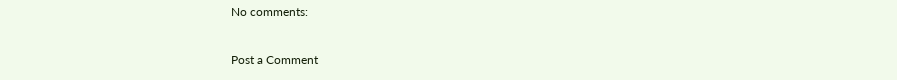No comments:

Post a Comment